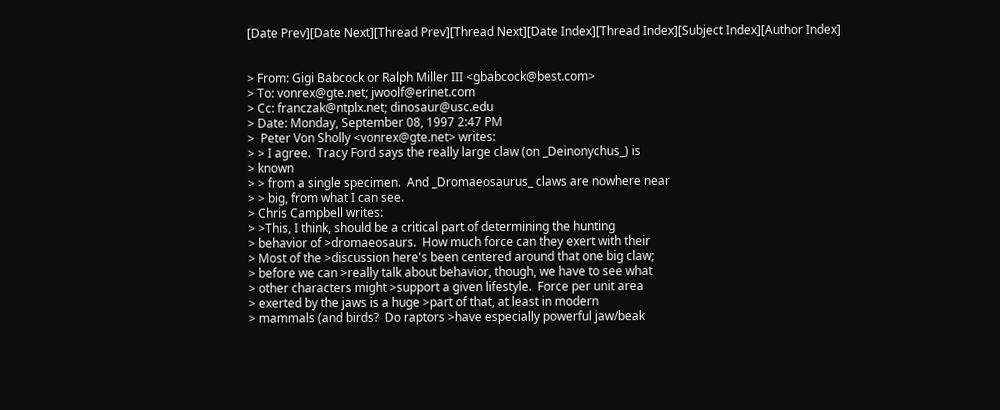[Date Prev][Date Next][Thread Prev][Thread Next][Date Index][Thread Index][Subject Index][Author Index]


> From: Gigi Babcock or Ralph Miller III <gbabcock@best.com>
> To: vonrex@gte.net; jwoolf@erinet.com
> Cc: franczak@ntplx.net; dinosaur@usc.edu
> Date: Monday, September 08, 1997 2:47 PM
>  Peter Von Sholly <vonrex@gte.net> writes:
> > I agree.  Tracy Ford says the really large claw (on _Deinonychus_) is
> known
> > from a single specimen.  And _Dromaeosaurus_ claws are nowhere near
> > big, from what I can see.
> Chris Campbell writes:
> >This, I think, should be a critical part of determining the hunting
> behavior of >dromaeosaurs.  How much force can they exert with their
> Most of the >discussion here's been centered around that one big claw;
> before we can >really talk about behavior, though, we have to see what
> other characters might >support a given lifestyle.  Force per unit area
> exerted by the jaws is a huge >part of that, at least in modern
> mammals (and birds?  Do raptors >have especially powerful jaw/beak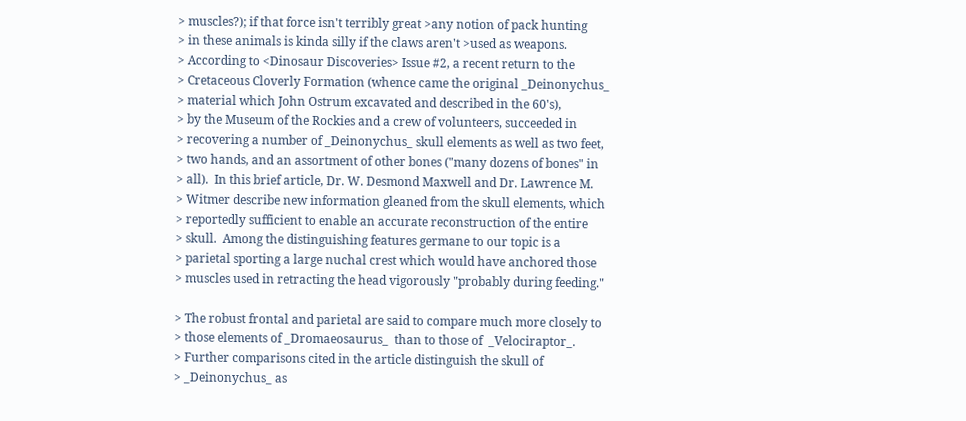> muscles?); if that force isn't terribly great >any notion of pack hunting
> in these animals is kinda silly if the claws aren't >used as weapons.
> According to <Dinosaur Discoveries> Issue #2, a recent return to the
> Cretaceous Cloverly Formation (whence came the original _Deinonychus_
> material which John Ostrum excavated and described in the 60's),
> by the Museum of the Rockies and a crew of volunteers, succeeded in
> recovering a number of _Deinonychus_ skull elements as well as two feet,
> two hands, and an assortment of other bones ("many dozens of bones" in
> all).  In this brief article, Dr. W. Desmond Maxwell and Dr. Lawrence M.
> Witmer describe new information gleaned from the skull elements, which
> reportedly sufficient to enable an accurate reconstruction of the entire
> skull.  Among the distinguishing features germane to our topic is a
> parietal sporting a large nuchal crest which would have anchored those
> muscles used in retracting the head vigorously "probably during feeding."

> The robust frontal and parietal are said to compare much more closely to
> those elements of _Dromaeosaurus_  than to those of  _Velociraptor_.
> Further comparisons cited in the article distinguish the skull of
> _Deinonychus_ as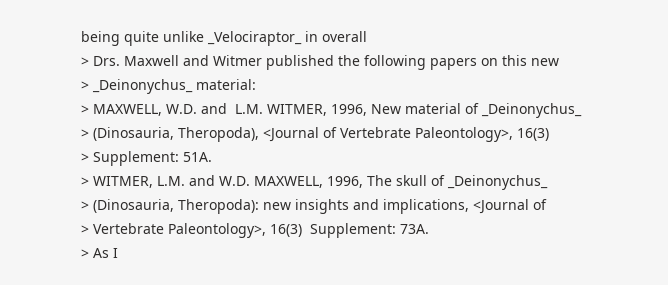being quite unlike _Velociraptor_ in overall
> Drs. Maxwell and Witmer published the following papers on this new
> _Deinonychus_ material:
> MAXWELL, W.D. and  L.M. WITMER, 1996, New material of _Deinonychus_
> (Dinosauria, Theropoda), <Journal of Vertebrate Paleontology>, 16(3)
> Supplement: 51A.
> WITMER, L.M. and W.D. MAXWELL, 1996, The skull of _Deinonychus_
> (Dinosauria, Theropoda): new insights and implications, <Journal of
> Vertebrate Paleontology>, 16(3)  Supplement: 73A.
> As I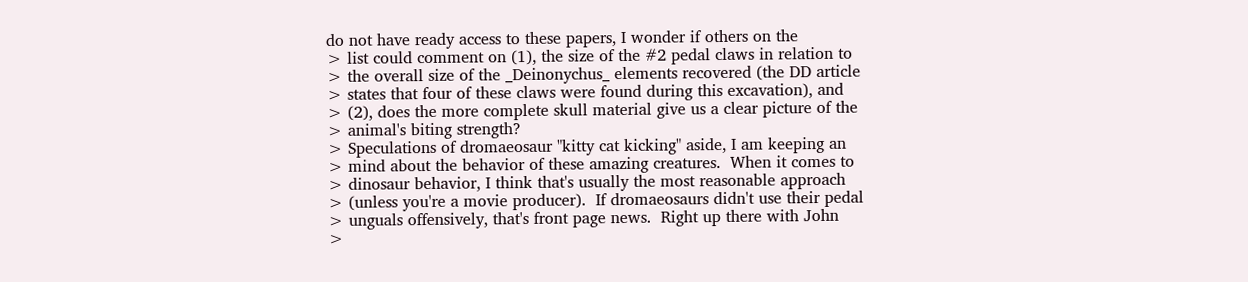do not have ready access to these papers, I wonder if others on the
> list could comment on (1), the size of the #2 pedal claws in relation to
> the overall size of the _Deinonychus_ elements recovered (the DD article
> states that four of these claws were found during this excavation), and
> (2), does the more complete skull material give us a clear picture of the
> animal's biting strength?
> Speculations of dromaeosaur "kitty cat kicking" aside, I am keeping an
> mind about the behavior of these amazing creatures.  When it comes to
> dinosaur behavior, I think that's usually the most reasonable approach
> (unless you're a movie producer).  If dromaeosaurs didn't use their pedal
> unguals offensively, that's front page news.  Right up there with John
>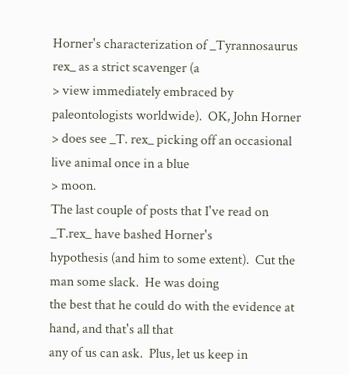Horner's characterization of _Tyrannosaurus rex_ as a strict scavenger (a
> view immediately embraced by paleontologists worldwide).  OK, John Horner
> does see _T. rex_ picking off an occasional live animal once in a blue
> moon.
The last couple of posts that I've read on _T.rex_ have bashed Horner's
hypothesis (and him to some extent).  Cut the man some slack.  He was doing
the best that he could do with the evidence at hand, and that's all that
any of us can ask.  Plus, let us keep in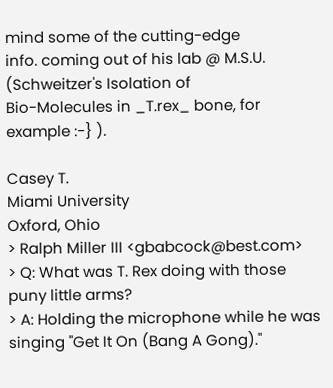mind some of the cutting-edge
info. coming out of his lab @ M.S.U. (Schweitzer's Isolation of
Bio-Molecules in _T.rex_ bone, for example :-} ).

Casey T.
Miami University
Oxford, Ohio
> Ralph Miller III <gbabcock@best.com>
> Q: What was T. Rex doing with those puny little arms?
> A: Holding the microphone while he was singing "Get It On (Bang A Gong)."